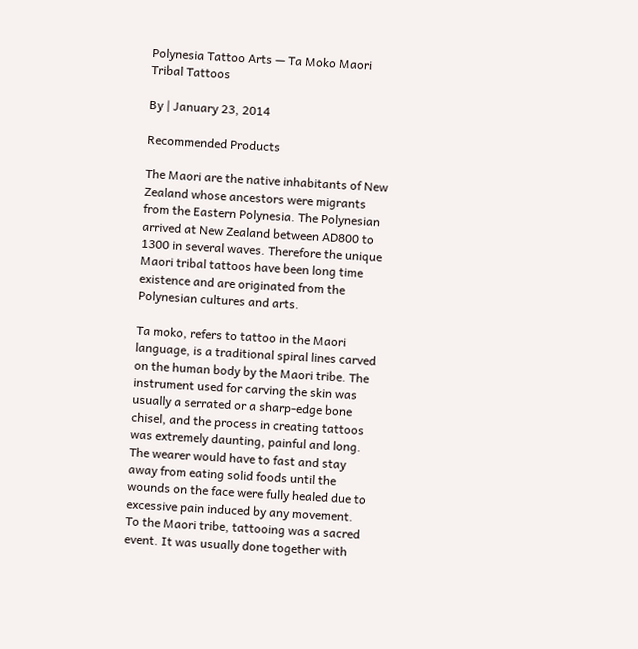Polynesia Tattoo Arts — Ta Moko Maori Tribal Tattoos

By | January 23, 2014

Recommended Products

The Maori are the native inhabitants of New Zealand whose ancestors were migrants from the Eastern Polynesia. The Polynesian arrived at New Zealand between AD800 to 1300 in several waves. Therefore the unique Maori tribal tattoos have been long time existence and are originated from the Polynesian cultures and arts.

Ta moko, refers to tattoo in the Maori language, is a traditional spiral lines carved on the human body by the Maori tribe. The instrument used for carving the skin was usually a serrated or a sharp-edge bone chisel, and the process in creating tattoos was extremely daunting, painful and long. The wearer would have to fast and stay away from eating solid foods until the wounds on the face were fully healed due to excessive pain induced by any movement. To the Maori tribe, tattooing was a sacred event. It was usually done together with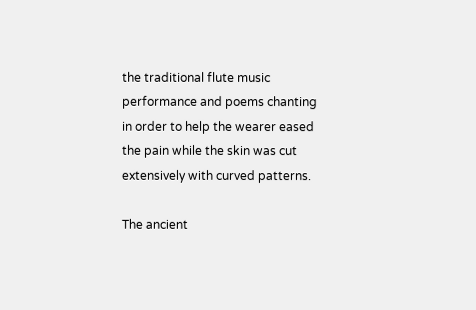the traditional flute music performance and poems chanting in order to help the wearer eased the pain while the skin was cut extensively with curved patterns.

The ancient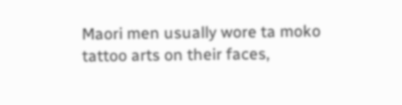Maori men usually wore ta moko tattoo arts on their faces,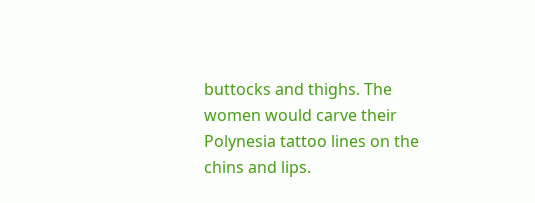buttocks and thighs. The women would carve their Polynesia tattoo lines on the chins and lips.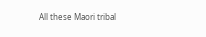All these Maori tribal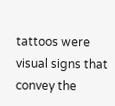tattoos were visual signs that convey the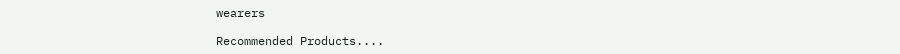wearers

Recommended Products....